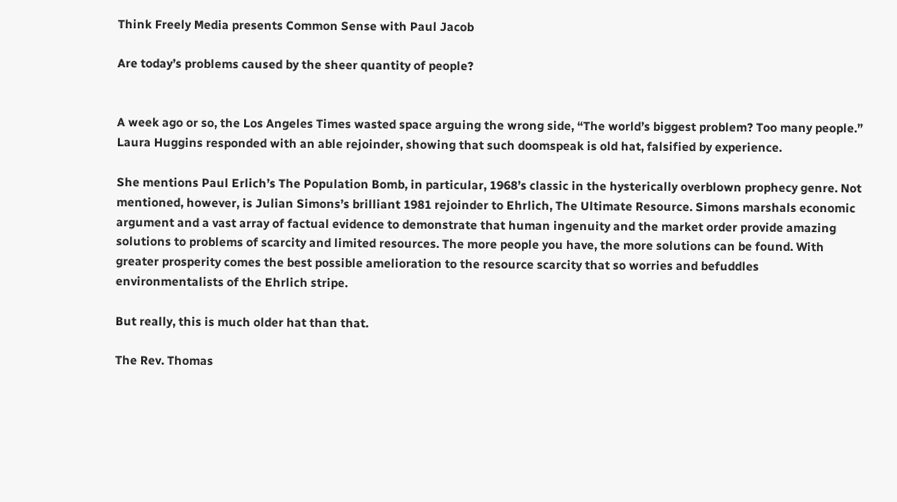Think Freely Media presents Common Sense with Paul Jacob

Are today’s problems caused by the sheer quantity of people?


A week ago or so, the Los Angeles Times wasted space arguing the wrong side, “The world’s biggest problem? Too many people.” Laura Huggins responded with an able rejoinder, showing that such doomspeak is old hat, falsified by experience.

She mentions Paul Erlich’s The Population Bomb, in particular, 1968’s classic in the hysterically overblown prophecy genre. Not mentioned, however, is Julian Simons’s brilliant 1981 rejoinder to Ehrlich, The Ultimate Resource. Simons marshals economic argument and a vast array of factual evidence to demonstrate that human ingenuity and the market order provide amazing solutions to problems of scarcity and limited resources. The more people you have, the more solutions can be found. With greater prosperity comes the best possible amelioration to the resource scarcity that so worries and befuddles environmentalists of the Ehrlich stripe.

But really, this is much older hat than that.

The Rev. Thomas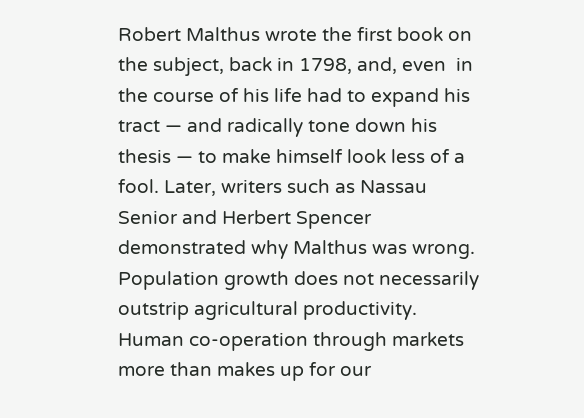Robert Malthus wrote the first book on the subject, back in 1798, and, even  in the course of his life had to expand his tract — and radically tone down his thesis — to make himself look less of a fool. Later, writers such as Nassau Senior and Herbert Spencer demonstrated why Malthus was wrong. Population growth does not necessarily outstrip agricultural productivity. Human co-operation through markets more than makes up for our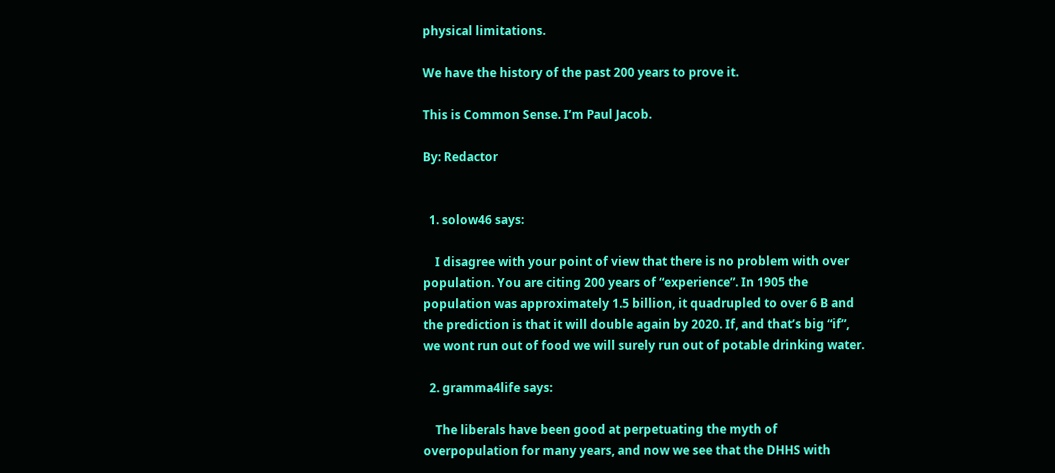physical limitations.

We have the history of the past 200 years to prove it.

This is Common Sense. I’m Paul Jacob.

By: Redactor


  1. solow46 says:

    I disagree with your point of view that there is no problem with over population. You are citing 200 years of “experience”. In 1905 the population was approximately 1.5 billion, it quadrupled to over 6 B and the prediction is that it will double again by 2020. If, and that’s big “if”, we wont run out of food we will surely run out of potable drinking water.

  2. gramma4life says:

    The liberals have been good at perpetuating the myth of overpopulation for many years, and now we see that the DHHS with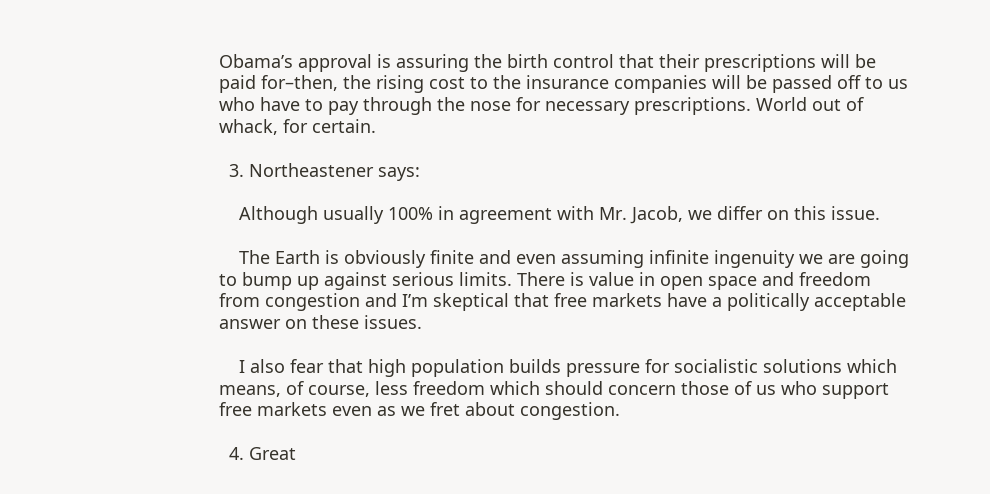Obama’s approval is assuring the birth control that their prescriptions will be paid for–then, the rising cost to the insurance companies will be passed off to us who have to pay through the nose for necessary prescriptions. World out of whack, for certain.

  3. Northeastener says:

    Although usually 100% in agreement with Mr. Jacob, we differ on this issue.

    The Earth is obviously finite and even assuming infinite ingenuity we are going to bump up against serious limits. There is value in open space and freedom from congestion and I’m skeptical that free markets have a politically acceptable answer on these issues.

    I also fear that high population builds pressure for socialistic solutions which means, of course, less freedom which should concern those of us who support free markets even as we fret about congestion.

  4. Great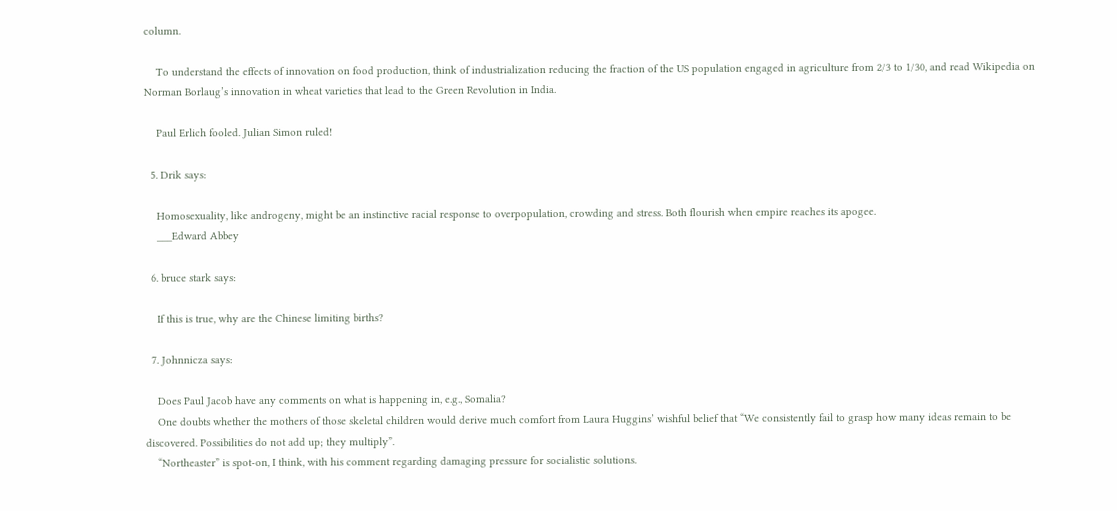column.

    To understand the effects of innovation on food production, think of industrialization reducing the fraction of the US population engaged in agriculture from 2/3 to 1/30, and read Wikipedia on Norman Borlaug’s innovation in wheat varieties that lead to the Green Revolution in India.

    Paul Erlich fooled. Julian Simon ruled!

  5. Drik says:

    Homosexuality, like androgeny, might be an instinctive racial response to overpopulation, crowding and stress. Both flourish when empire reaches its apogee.
    ___Edward Abbey

  6. bruce stark says:

    If this is true, why are the Chinese limiting births?

  7. Johnnicza says:

    Does Paul Jacob have any comments on what is happening in, e.g., Somalia?
    One doubts whether the mothers of those skeletal children would derive much comfort from Laura Huggins’ wishful belief that “We consistently fail to grasp how many ideas remain to be discovered. Possibilities do not add up; they multiply”.
    “Northeaster” is spot-on, I think, with his comment regarding damaging pressure for socialistic solutions.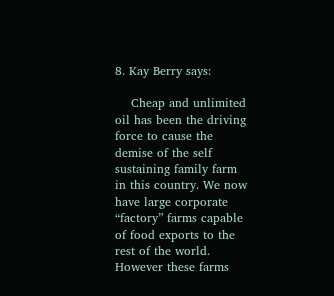8. Kay Berry says:

    Cheap and unlimited oil has been the driving force to cause the demise of the self sustaining family farm in this country. We now have large corporate “factory” farms capable of food exports to the rest of the world. However these farms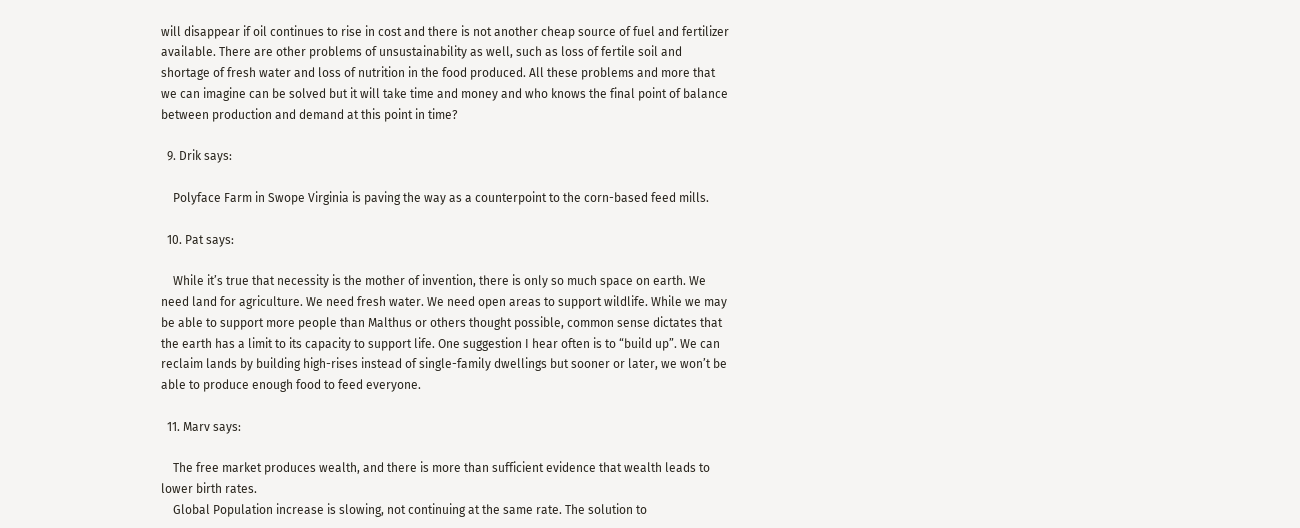will disappear if oil continues to rise in cost and there is not another cheap source of fuel and fertilizer available. There are other problems of unsustainability as well, such as loss of fertile soil and shortage of fresh water and loss of nutrition in the food produced. All these problems and more that we can imagine can be solved but it will take time and money and who knows the final point of balance between production and demand at this point in time?

  9. Drik says:

    Polyface Farm in Swope Virginia is paving the way as a counterpoint to the corn-based feed mills.

  10. Pat says:

    While it’s true that necessity is the mother of invention, there is only so much space on earth. We need land for agriculture. We need fresh water. We need open areas to support wildlife. While we may be able to support more people than Malthus or others thought possible, common sense dictates that the earth has a limit to its capacity to support life. One suggestion I hear often is to “build up”. We can reclaim lands by building high-rises instead of single-family dwellings but sooner or later, we won’t be able to produce enough food to feed everyone.

  11. Marv says:

    The free market produces wealth, and there is more than sufficient evidence that wealth leads to lower birth rates.
    Global Population increase is slowing, not continuing at the same rate. The solution to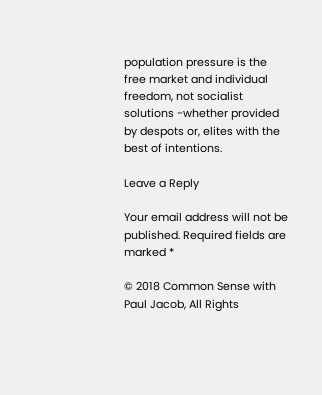population pressure is the free market and individual freedom, not socialist solutions -whether provided by despots or, elites with the best of intentions.

Leave a Reply

Your email address will not be published. Required fields are marked *

© 2018 Common Sense with Paul Jacob, All Rights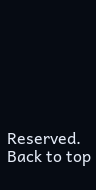Reserved. Back to top